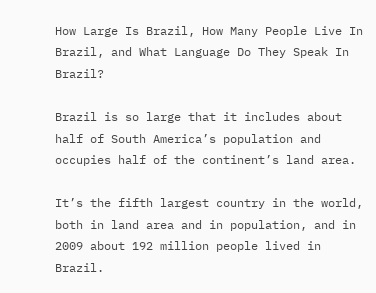How Large Is Brazil, How Many People Live In Brazil, and What Language Do They Speak In Brazil?

Brazil is so large that it includes about half of South America’s population and occupies half of the continent’s land area.

It’s the fifth largest country in the world, both in land area and in population, and in 2009 about 192 million people lived in Brazil.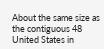About the same size as the contiguous 48 United States in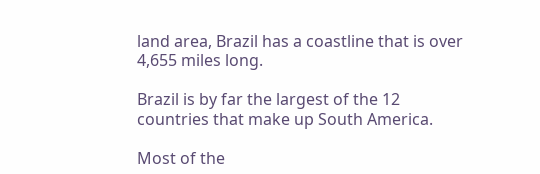land area, Brazil has a coastline that is over 4,655 miles long.

Brazil is by far the largest of the 12 countries that make up South America.

Most of the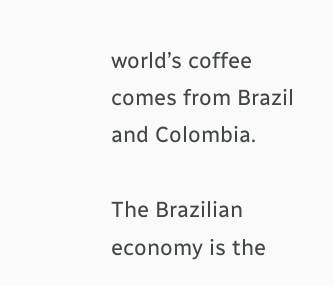world’s coffee comes from Brazil and Colombia.

The Brazilian economy is the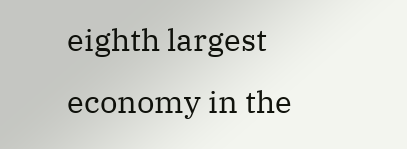eighth largest economy in the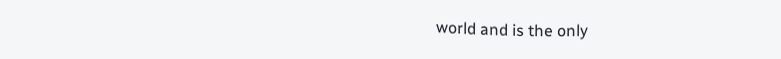world and is the only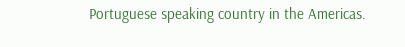Portuguese speaking country in the Americas.